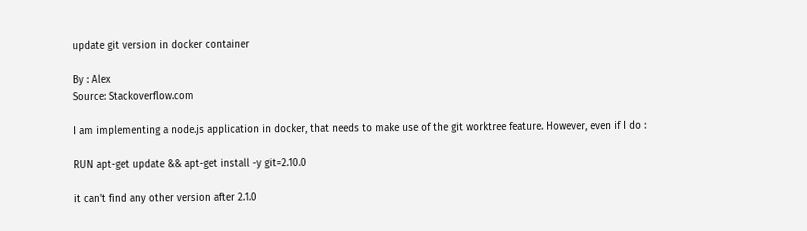update git version in docker container

By : Alex
Source: Stackoverflow.com

I am implementing a node.js application in docker, that needs to make use of the git worktree feature. However, even if I do :

RUN apt-get update && apt-get install -y git=2.10.0

it can't find any other version after 2.1.0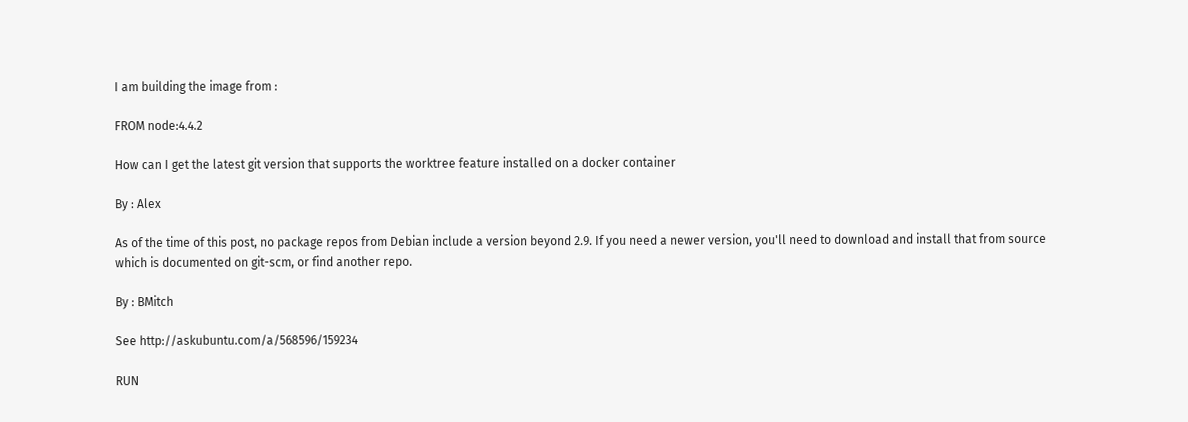I am building the image from :

FROM node:4.4.2

How can I get the latest git version that supports the worktree feature installed on a docker container

By : Alex

As of the time of this post, no package repos from Debian include a version beyond 2.9. If you need a newer version, you'll need to download and install that from source which is documented on git-scm, or find another repo.

By : BMitch

See http://askubuntu.com/a/568596/159234

RUN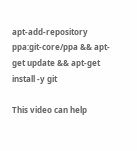apt-add-repository ppa:git-core/ppa && apt-get update && apt-get install -y git

This video can help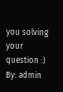you solving your question :)
By: admin